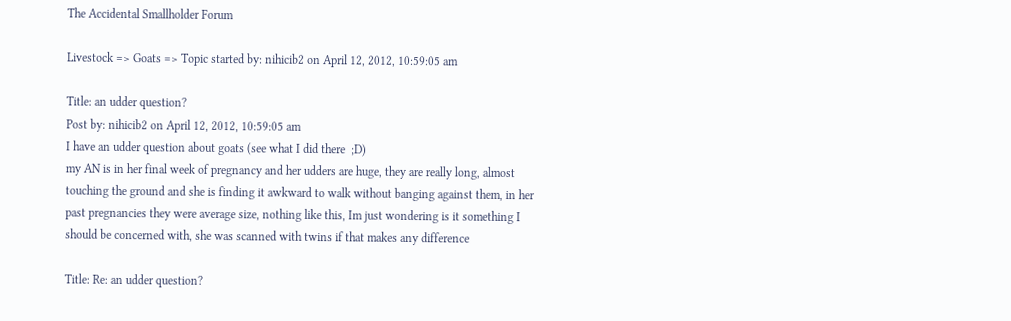The Accidental Smallholder Forum

Livestock => Goats => Topic started by: nihicib2 on April 12, 2012, 10:59:05 am

Title: an udder question?
Post by: nihicib2 on April 12, 2012, 10:59:05 am
I have an udder question about goats (see what I did there  ;D)
my AN is in her final week of pregnancy and her udders are huge, they are really long, almost touching the ground and she is finding it awkward to walk without banging against them, in her past pregnancies they were average size, nothing like this, Im just wondering is it something I should be concerned with, she was scanned with twins if that makes any difference

Title: Re: an udder question?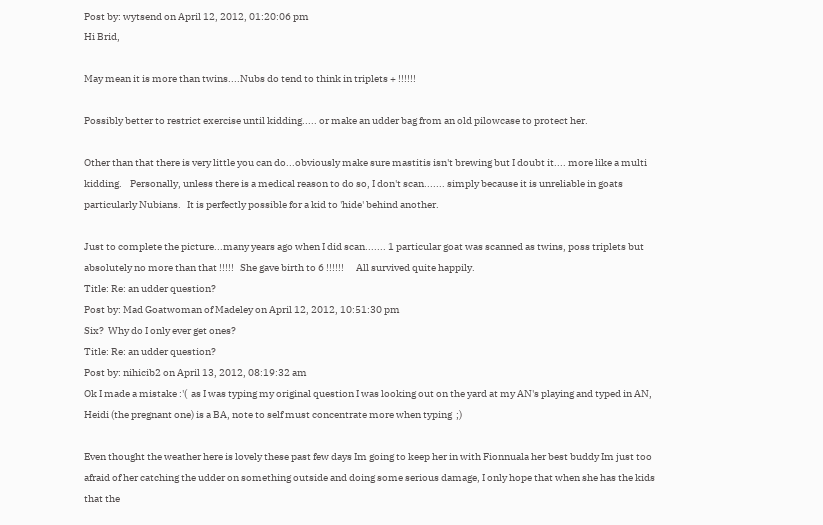Post by: wytsend on April 12, 2012, 01:20:06 pm
Hi Brid,

May mean it is more than twins....Nubs do tend to think in triplets + !!!!!!

Possibly better to restrict exercise until kidding..... or make an udder bag from an old pilowcase to protect her.

Other than that there is very little you can do...obviously make sure mastitis isn't brewing but I doubt it.... more like a multi kidding.    Personally, unless there is a medical reason to do so, I don't scan....... simply because it is unreliable in goats particularly Nubians.   It is perfectly possible for a kid to 'hide' behind another.

Just to complete the picture...many years ago when I did scan....... 1 particular goat was scanned as twins, poss triplets but absolutely no more than that !!!!!   She gave birth to 6 !!!!!!      All survived quite happily.
Title: Re: an udder question?
Post by: Mad Goatwoman of Madeley on April 12, 2012, 10:51:30 pm
Six?  Why do I only ever get ones?
Title: Re: an udder question?
Post by: nihicib2 on April 13, 2012, 08:19:32 am
Ok I made a mistake :'(  as I was typing my original question I was looking out on the yard at my AN's playing and typed in AN, Heidi (the pregnant one) is a BA, note to self must concentrate more when typing  ;)

Even thought the weather here is lovely these past few days Im going to keep her in with Fionnuala her best buddy Im just too afraid of her catching the udder on something outside and doing some serious damage, I only hope that when she has the kids that the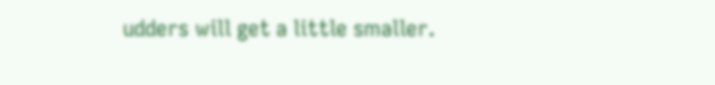udders will get a little smaller.